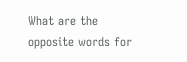What are the opposite words for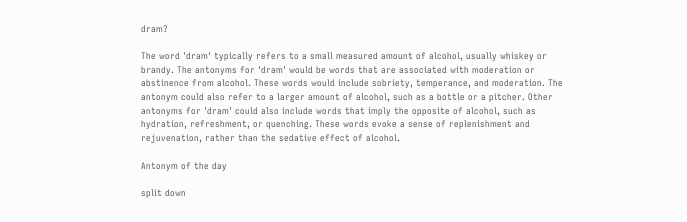dram?

The word 'dram' typically refers to a small measured amount of alcohol, usually whiskey or brandy. The antonyms for 'dram' would be words that are associated with moderation or abstinence from alcohol. These words would include sobriety, temperance, and moderation. The antonym could also refer to a larger amount of alcohol, such as a bottle or a pitcher. Other antonyms for 'dram' could also include words that imply the opposite of alcohol, such as hydration, refreshment, or quenching. These words evoke a sense of replenishment and rejuvenation, rather than the sedative effect of alcohol.

Antonym of the day

split down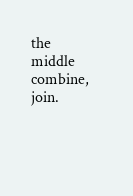the middle
combine, join.